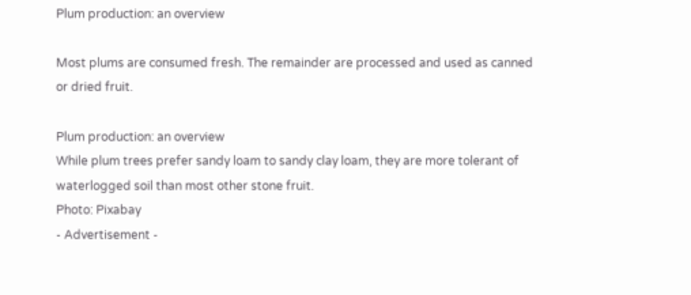Plum production: an overview

Most plums are consumed fresh. The remainder are processed and used as canned or dried fruit.

Plum production: an overview
While plum trees prefer sandy loam to sandy clay loam, they are more tolerant of waterlogged soil than most other stone fruit.
Photo: Pixabay
- Advertisement -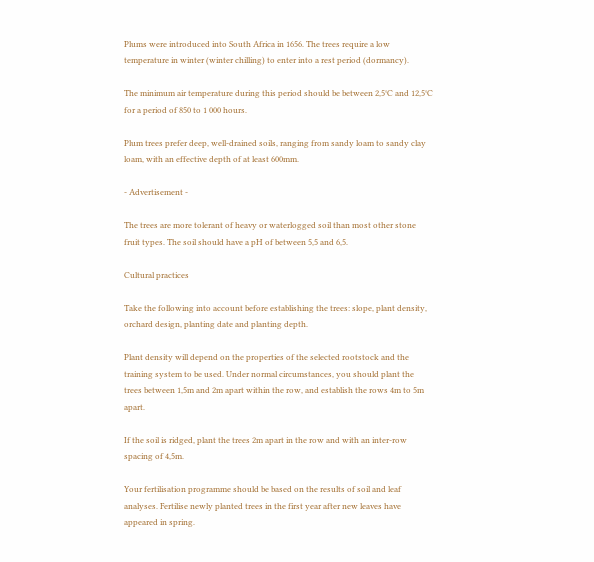Plums were introduced into South Africa in 1656. The trees require a low temperature in winter (winter chilling) to enter into a rest period (dormancy).

The minimum air temperature during this period should be between 2,5°C and 12,5°C for a period of 850 to 1 000 hours.

Plum trees prefer deep, well-drained soils, ranging from sandy loam to sandy clay loam, with an effective depth of at least 600mm.

- Advertisement -

The trees are more tolerant of heavy or waterlogged soil than most other stone fruit types. The soil should have a pH of between 5,5 and 6,5.

Cultural practices

Take the following into account before establishing the trees: slope, plant density, orchard design, planting date and planting depth.

Plant density will depend on the properties of the selected rootstock and the training system to be used. Under normal circumstances, you should plant the trees between 1,5m and 2m apart within the row, and establish the rows 4m to 5m apart.

If the soil is ridged, plant the trees 2m apart in the row and with an inter-row spacing of 4,5m.

Your fertilisation programme should be based on the results of soil and leaf analyses. Fertilise newly planted trees in the first year after new leaves have appeared in spring.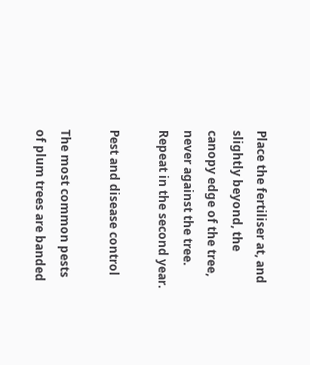Place the fertiliser at, and slightly beyond, the canopy edge of the tree, never against the tree. Repeat in the second year.

Pest and disease control

The most common pests of plum trees are banded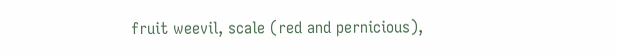fruit weevil, scale (red and pernicious),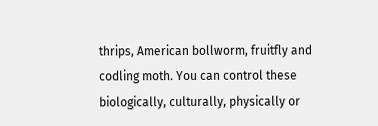thrips, American bollworm, fruitfly and codling moth. You can control these biologically, culturally, physically or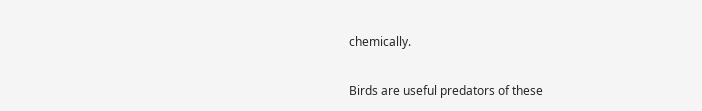chemically.

Birds are useful predators of these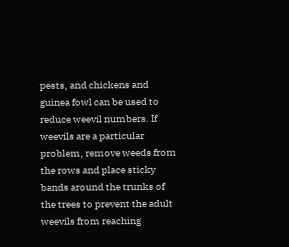pests, and chickens and guinea fowl can be used to reduce weevil numbers. If weevils are a particular problem, remove weeds from the rows and place sticky bands around the trunks of the trees to prevent the adult weevils from reaching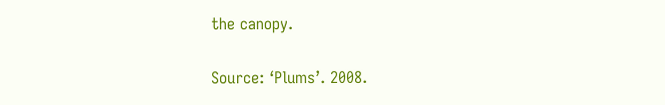the canopy.

Source: ‘Plums’. 2008.